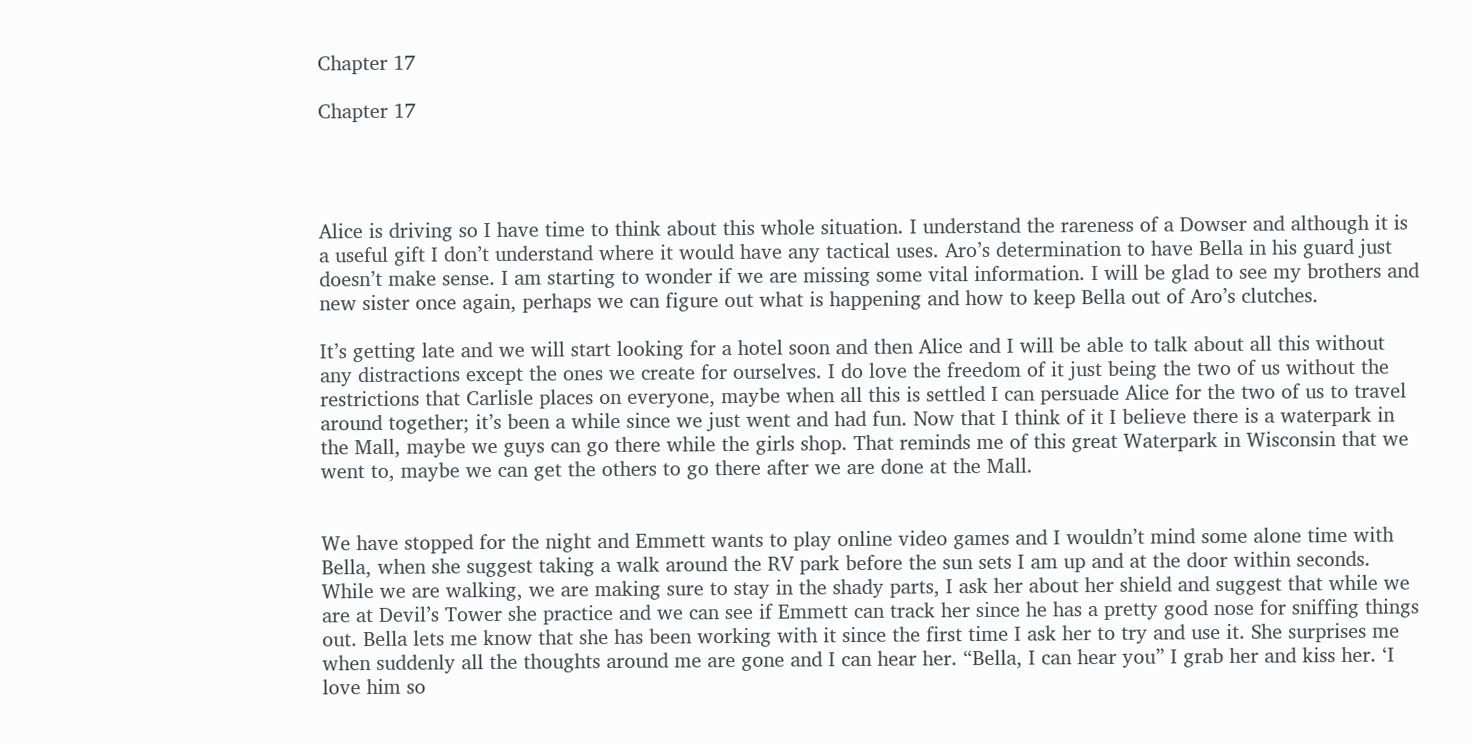Chapter 17

Chapter 17




Alice is driving so I have time to think about this whole situation. I understand the rareness of a Dowser and although it is a useful gift I don’t understand where it would have any tactical uses. Aro’s determination to have Bella in his guard just doesn’t make sense. I am starting to wonder if we are missing some vital information. I will be glad to see my brothers and new sister once again, perhaps we can figure out what is happening and how to keep Bella out of Aro’s clutches.

It’s getting late and we will start looking for a hotel soon and then Alice and I will be able to talk about all this without any distractions except the ones we create for ourselves. I do love the freedom of it just being the two of us without the restrictions that Carlisle places on everyone, maybe when all this is settled I can persuade Alice for the two of us to travel around together; it’s been a while since we just went and had fun. Now that I think of it I believe there is a waterpark in the Mall, maybe we guys can go there while the girls shop. That reminds me of this great Waterpark in Wisconsin that we went to, maybe we can get the others to go there after we are done at the Mall.


We have stopped for the night and Emmett wants to play online video games and I wouldn’t mind some alone time with Bella, when she suggest taking a walk around the RV park before the sun sets I am up and at the door within seconds. While we are walking, we are making sure to stay in the shady parts, I ask her about her shield and suggest that while we are at Devil’s Tower she practice and we can see if Emmett can track her since he has a pretty good nose for sniffing things out. Bella lets me know that she has been working with it since the first time I ask her to try and use it. She surprises me when suddenly all the thoughts around me are gone and I can hear her. “Bella, I can hear you” I grab her and kiss her. ‘I love him so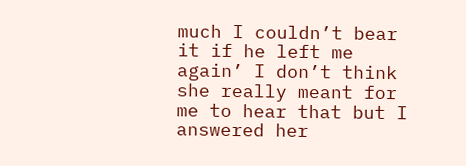much I couldn’t bear it if he left me again’ I don’t think she really meant for me to hear that but I answered her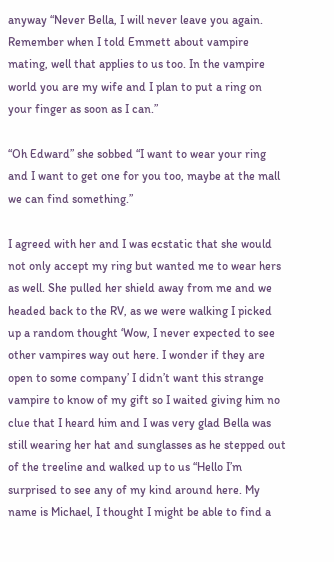anyway “Never Bella, I will never leave you again. Remember when I told Emmett about vampire mating, well that applies to us too. In the vampire world you are my wife and I plan to put a ring on your finger as soon as I can.”

“Oh Edward” she sobbed “I want to wear your ring and I want to get one for you too, maybe at the mall we can find something.”

I agreed with her and I was ecstatic that she would not only accept my ring but wanted me to wear hers as well. She pulled her shield away from me and we headed back to the RV, as we were walking I picked up a random thought ‘Wow, I never expected to see other vampires way out here. I wonder if they are open to some company’ I didn’t want this strange vampire to know of my gift so I waited giving him no clue that I heard him and I was very glad Bella was still wearing her hat and sunglasses as he stepped out of the treeline and walked up to us “Hello I’m surprised to see any of my kind around here. My name is Michael, I thought I might be able to find a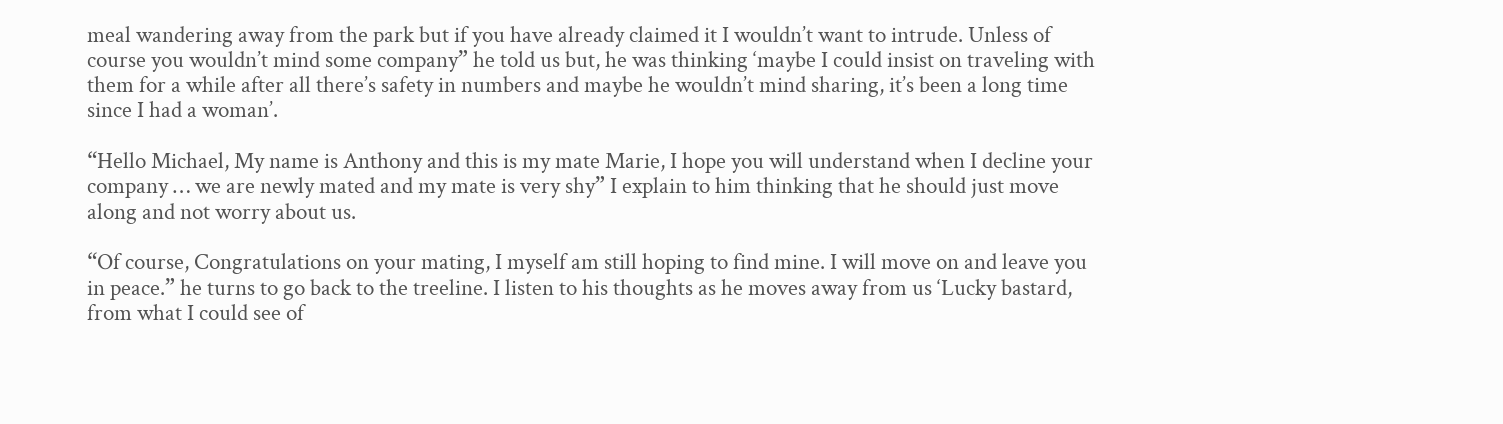meal wandering away from the park but if you have already claimed it I wouldn’t want to intrude. Unless of course you wouldn’t mind some company” he told us but, he was thinking ‘maybe I could insist on traveling with them for a while after all there’s safety in numbers and maybe he wouldn’t mind sharing, it’s been a long time since I had a woman’.

“Hello Michael, My name is Anthony and this is my mate Marie, I hope you will understand when I decline your company … we are newly mated and my mate is very shy” I explain to him thinking that he should just move along and not worry about us.

“Of course, Congratulations on your mating, I myself am still hoping to find mine. I will move on and leave you in peace.” he turns to go back to the treeline. I listen to his thoughts as he moves away from us ‘Lucky bastard, from what I could see of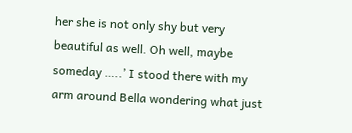her she is not only shy but very beautiful as well. Oh well, maybe someday …..’ I stood there with my arm around Bella wondering what just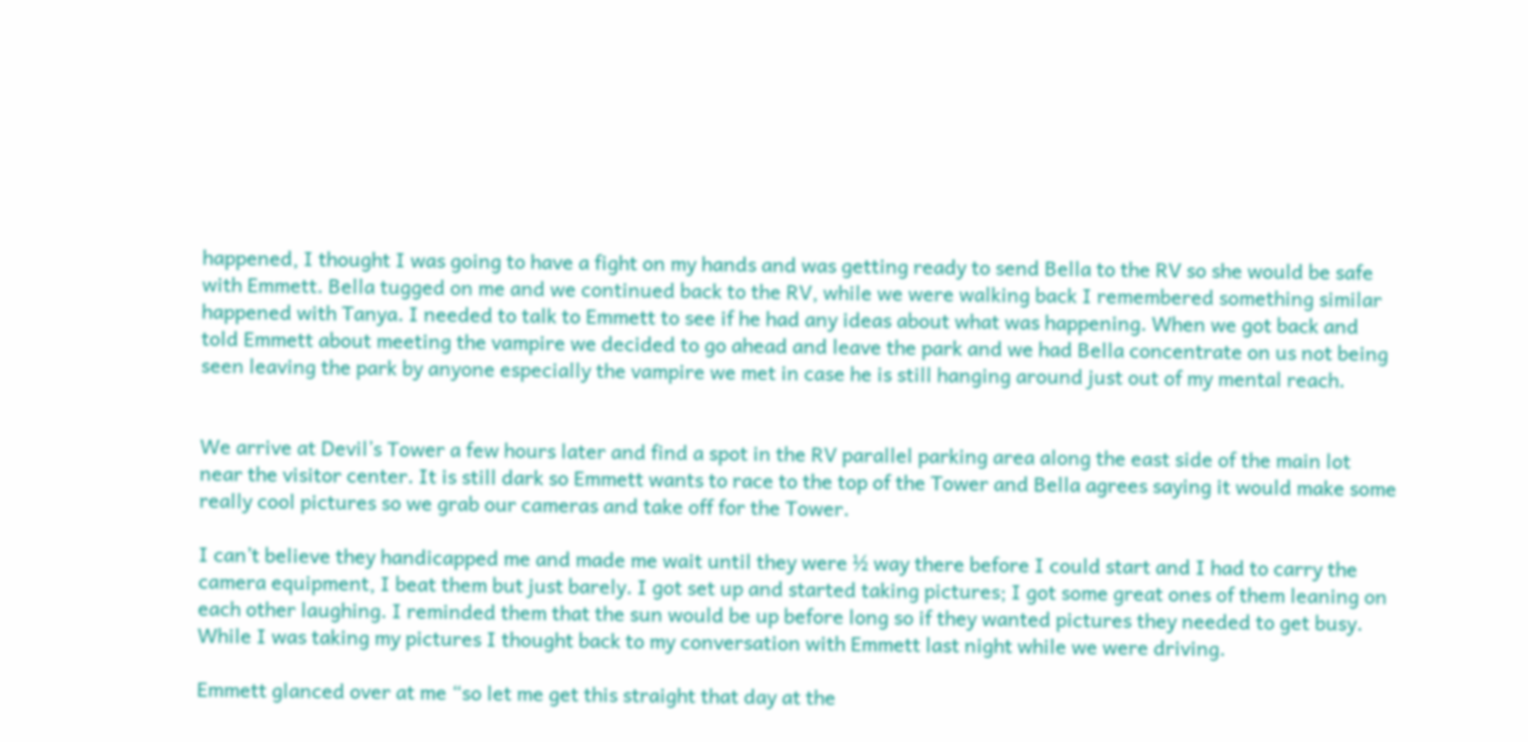happened, I thought I was going to have a fight on my hands and was getting ready to send Bella to the RV so she would be safe with Emmett. Bella tugged on me and we continued back to the RV, while we were walking back I remembered something similar happened with Tanya. I needed to talk to Emmett to see if he had any ideas about what was happening. When we got back and told Emmett about meeting the vampire we decided to go ahead and leave the park and we had Bella concentrate on us not being seen leaving the park by anyone especially the vampire we met in case he is still hanging around just out of my mental reach.


We arrive at Devil’s Tower a few hours later and find a spot in the RV parallel parking area along the east side of the main lot near the visitor center. It is still dark so Emmett wants to race to the top of the Tower and Bella agrees saying it would make some really cool pictures so we grab our cameras and take off for the Tower.

I can’t believe they handicapped me and made me wait until they were ½ way there before I could start and I had to carry the camera equipment, I beat them but just barely. I got set up and started taking pictures; I got some great ones of them leaning on each other laughing. I reminded them that the sun would be up before long so if they wanted pictures they needed to get busy. While I was taking my pictures I thought back to my conversation with Emmett last night while we were driving.

Emmett glanced over at me “so let me get this straight that day at the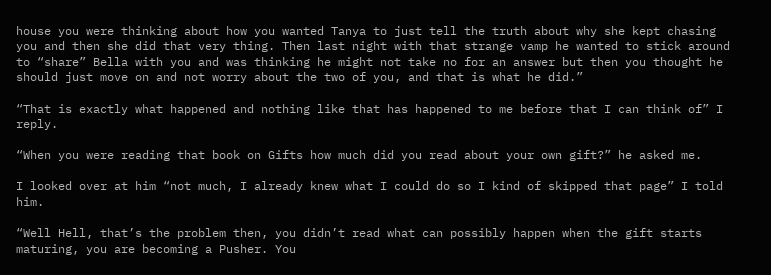house you were thinking about how you wanted Tanya to just tell the truth about why she kept chasing you and then she did that very thing. Then last night with that strange vamp he wanted to stick around to “share” Bella with you and was thinking he might not take no for an answer but then you thought he should just move on and not worry about the two of you, and that is what he did.”

“That is exactly what happened and nothing like that has happened to me before that I can think of” I reply.

“When you were reading that book on Gifts how much did you read about your own gift?” he asked me.

I looked over at him “not much, I already knew what I could do so I kind of skipped that page” I told him.

“Well Hell, that’s the problem then, you didn’t read what can possibly happen when the gift starts maturing, you are becoming a Pusher. You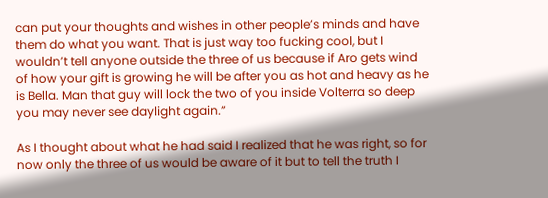can put your thoughts and wishes in other people’s minds and have them do what you want. That is just way too fucking cool, but I wouldn’t tell anyone outside the three of us because if Aro gets wind of how your gift is growing he will be after you as hot and heavy as he is Bella. Man that guy will lock the two of you inside Volterra so deep you may never see daylight again.”

As I thought about what he had said I realized that he was right, so for now only the three of us would be aware of it but to tell the truth I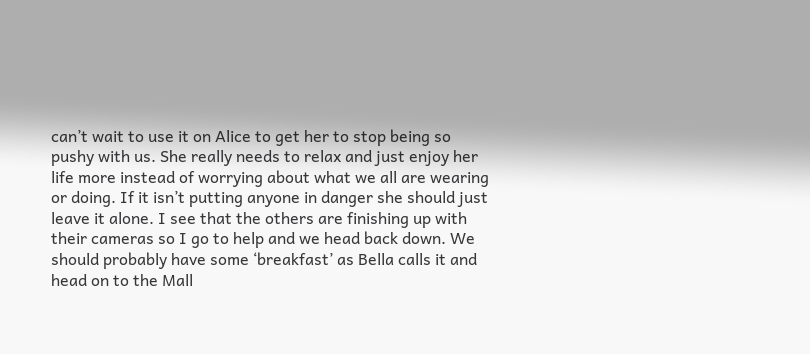can’t wait to use it on Alice to get her to stop being so pushy with us. She really needs to relax and just enjoy her life more instead of worrying about what we all are wearing or doing. If it isn’t putting anyone in danger she should just leave it alone. I see that the others are finishing up with their cameras so I go to help and we head back down. We should probably have some ‘breakfast’ as Bella calls it and head on to the Mall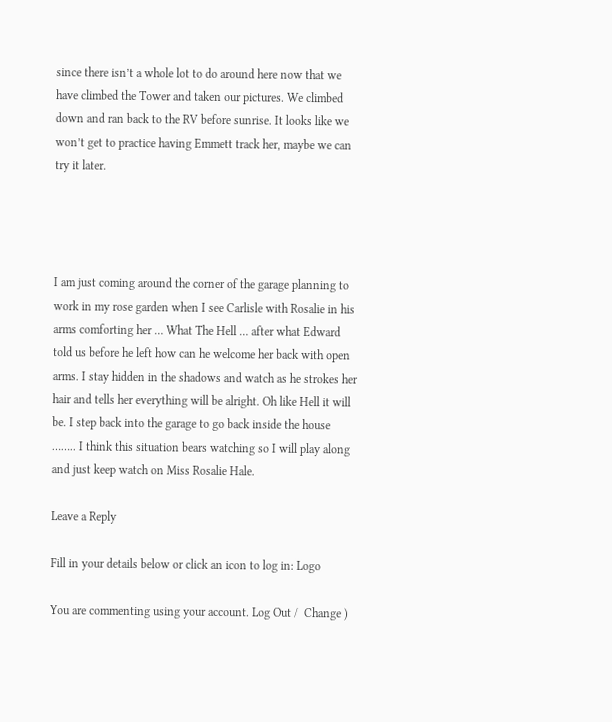since there isn’t a whole lot to do around here now that we have climbed the Tower and taken our pictures. We climbed down and ran back to the RV before sunrise. It looks like we won’t get to practice having Emmett track her, maybe we can try it later.




I am just coming around the corner of the garage planning to work in my rose garden when I see Carlisle with Rosalie in his arms comforting her … What The Hell … after what Edward told us before he left how can he welcome her back with open arms. I stay hidden in the shadows and watch as he strokes her hair and tells her everything will be alright. Oh like Hell it will be. I step back into the garage to go back inside the house …….. I think this situation bears watching so I will play along and just keep watch on Miss Rosalie Hale.

Leave a Reply

Fill in your details below or click an icon to log in: Logo

You are commenting using your account. Log Out /  Change )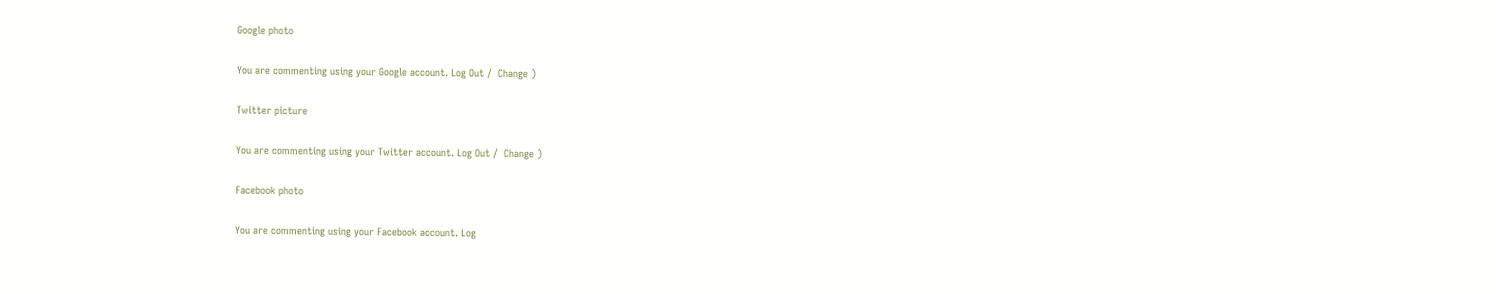Google photo

You are commenting using your Google account. Log Out /  Change )

Twitter picture

You are commenting using your Twitter account. Log Out /  Change )

Facebook photo

You are commenting using your Facebook account. Log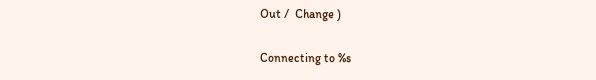Out /  Change )

Connecting to %s